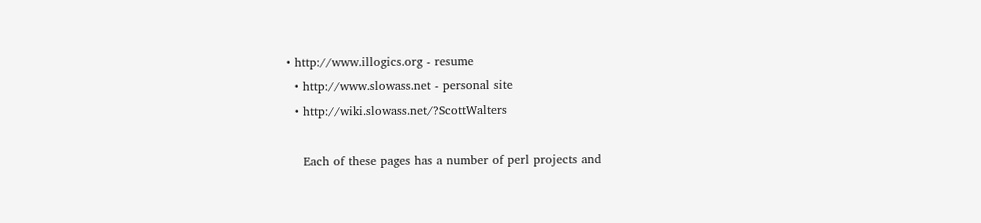• http://www.illogics.org - resume
  • http://www.slowass.net - personal site
  • http://wiki.slowass.net/?ScottWalters

    Each of these pages has a number of perl projects and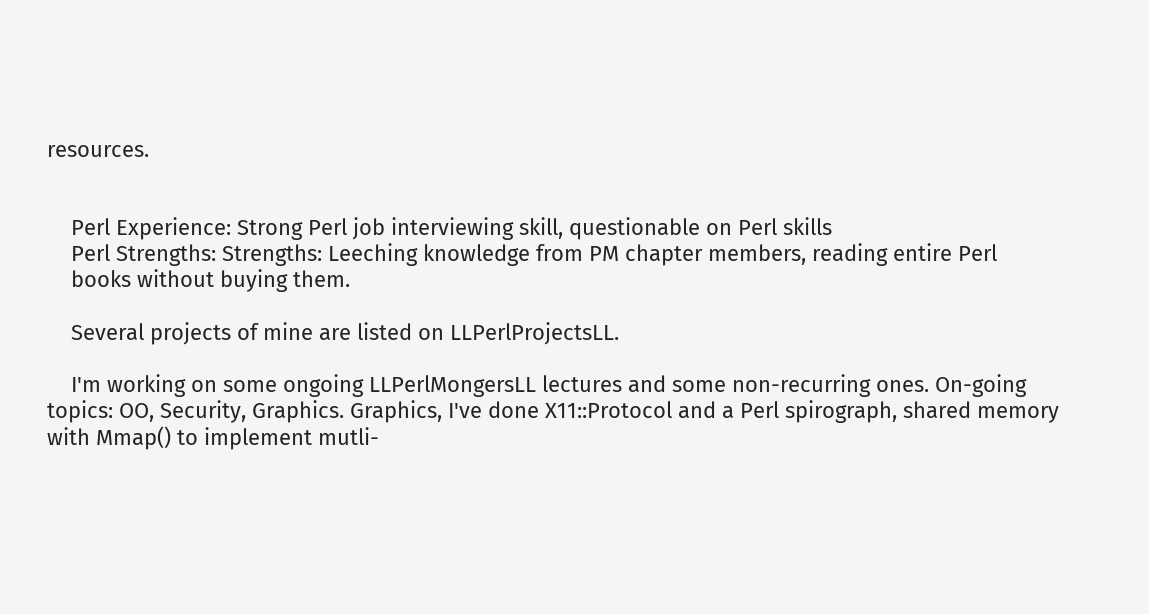resources.


    Perl Experience: Strong Perl job interviewing skill, questionable on Perl skills
    Perl Strengths: Strengths: Leeching knowledge from PM chapter members, reading entire Perl
    books without buying them.

    Several projects of mine are listed on LLPerlProjectsLL.

    I'm working on some ongoing LLPerlMongersLL lectures and some non-recurring ones. On-going topics: OO, Security, Graphics. Graphics, I've done X11::Protocol and a Perl spirograph, shared memory with Mmap() to implement mutli-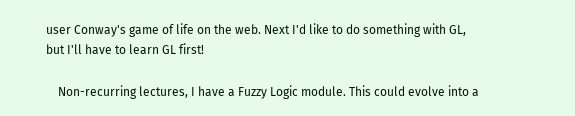user Conway's game of life on the web. Next I'd like to do something with GL, but I'll have to learn GL first!

    Non-recurring lectures, I have a Fuzzy Logic module. This could evolve into a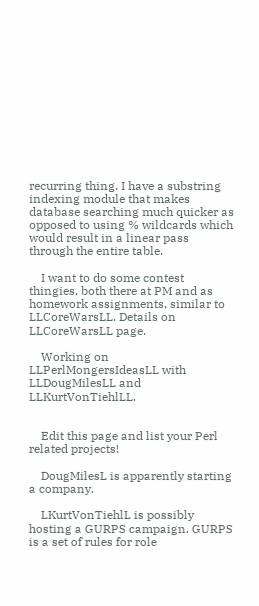recurring thing. I have a substring indexing module that makes database searching much quicker as opposed to using % wildcards which would result in a linear pass through the entire table.

    I want to do some contest thingies, both there at PM and as homework assignments, similar to LLCoreWarsLL. Details on LLCoreWarsLL page.

    Working on LLPerlMongersIdeasLL with LLDougMilesLL and LLKurtVonTiehlLL.


    Edit this page and list your Perl related projects!

    DougMilesL is apparently starting a company.

    LKurtVonTiehlL is possibly hosting a GURPS campaign. GURPS is a set of rules for role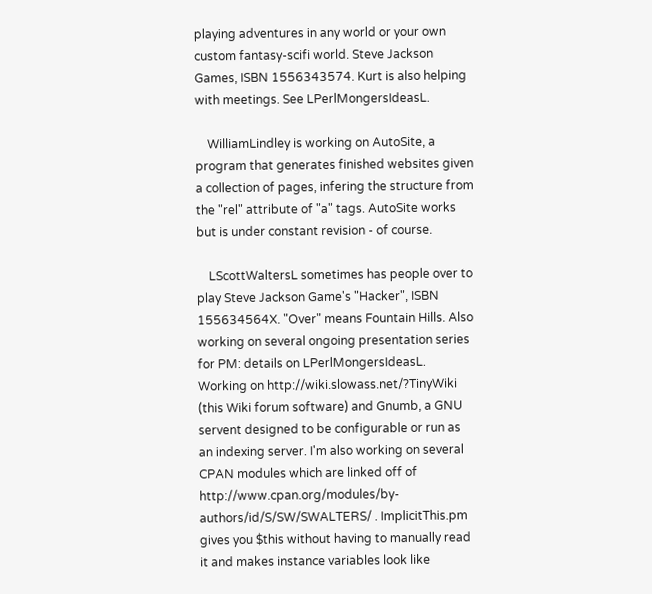playing adventures in any world or your own custom fantasy-scifi world. Steve Jackson Games, ISBN 1556343574. Kurt is also helping with meetings. See LPerlMongersIdeasL.

    WilliamLindley is working on AutoSite, a program that generates finished websites given a collection of pages, infering the structure from the "rel" attribute of "a" tags. AutoSite works but is under constant revision - of course.

    LScottWaltersL sometimes has people over to play Steve Jackson Game's "Hacker", ISBN 155634564X. "Over" means Fountain Hills. Also working on several ongoing presentation series for PM: details on LPerlMongersIdeasL. Working on http://wiki.slowass.net/?TinyWiki (this Wiki forum software) and Gnumb, a GNU servent designed to be configurable or run as an indexing server. I'm also working on several CPAN modules which are linked off of http://www.cpan.org/modules/by-authors/id/S/SW/SWALTERS/ . ImplicitThis.pm gives you $this without having to manually read it and makes instance variables look like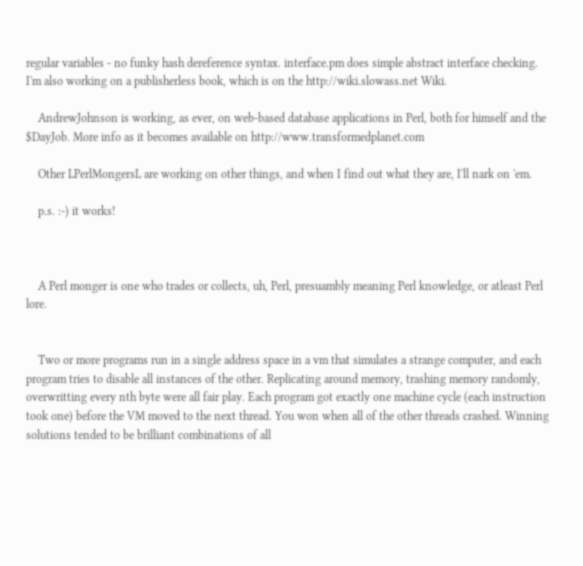regular variables - no funky hash dereference syntax. interface.pm does simple abstract interface checking. I'm also working on a publisherless book, which is on the http://wiki.slowass.net Wiki.

    AndrewJohnson is working, as ever, on web-based database applications in Perl, both for himself and the $DayJob. More info as it becomes available on http://www.transformedplanet.com

    Other LPerlMongersL are working on other things, and when I find out what they are, I'll nark on 'em.

    p.s. :-) it works!



    A Perl monger is one who trades or collects, uh, Perl, presuambly meaning Perl knowledge, or atleast Perl lore.


    Two or more programs run in a single address space in a vm that simulates a strange computer, and each program tries to disable all instances of the other. Replicating around memory, trashing memory randomly, overwritting every nth byte were all fair play. Each program got exactly one machine cycle (each instruction took one) before the VM moved to the next thread. You won when all of the other threads crashed. Winning solutions tended to be brilliant combinations of all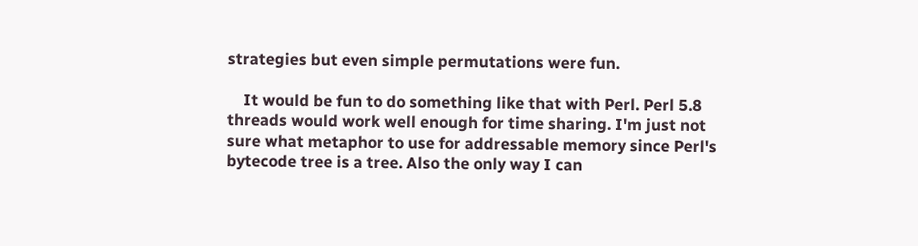strategies but even simple permutations were fun.

    It would be fun to do something like that with Perl. Perl 5.8 threads would work well enough for time sharing. I'm just not sure what metaphor to use for addressable memory since Perl's bytecode tree is a tree. Also the only way I can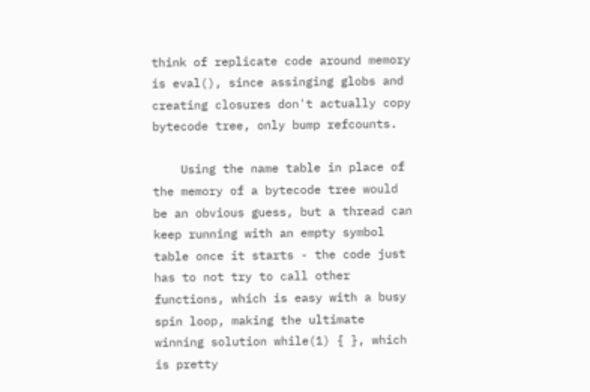think of replicate code around memory is eval(), since assinging globs and creating closures don't actually copy bytecode tree, only bump refcounts.

    Using the name table in place of the memory of a bytecode tree would be an obvious guess, but a thread can keep running with an empty symbol table once it starts - the code just has to not try to call other functions, which is easy with a busy spin loop, making the ultimate winning solution while(1) { }, which is pretty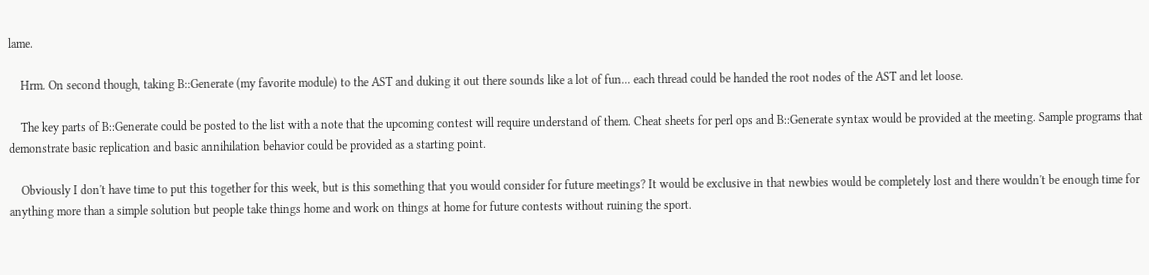lame.

    Hrm. On second though, taking B::Generate (my favorite module) to the AST and duking it out there sounds like a lot of fun... each thread could be handed the root nodes of the AST and let loose.

    The key parts of B::Generate could be posted to the list with a note that the upcoming contest will require understand of them. Cheat sheets for perl ops and B::Generate syntax would be provided at the meeting. Sample programs that demonstrate basic replication and basic annihilation behavior could be provided as a starting point.

    Obviously I don't have time to put this together for this week, but is this something that you would consider for future meetings? It would be exclusive in that newbies would be completely lost and there wouldn't be enough time for anything more than a simple solution but people take things home and work on things at home for future contests without ruining the sport.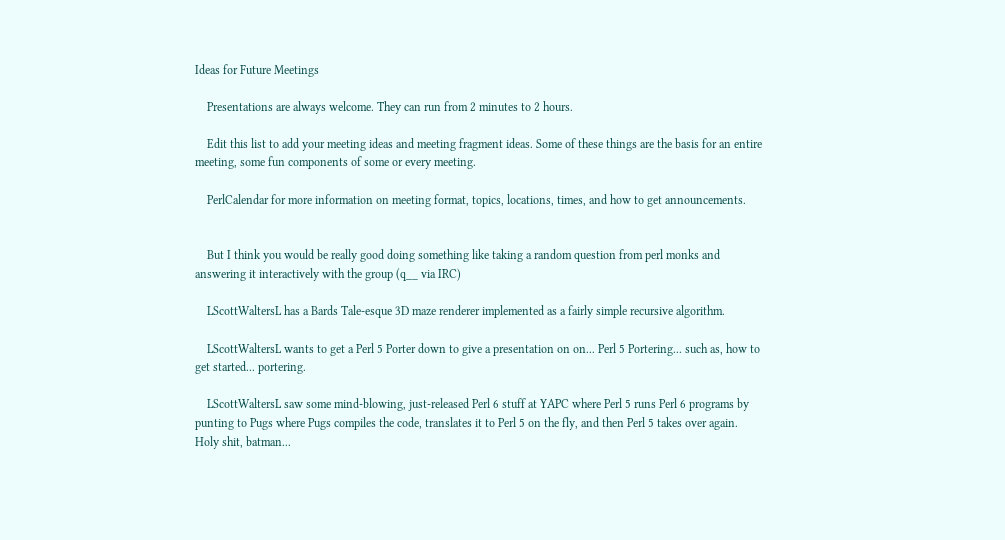Ideas for Future Meetings

    Presentations are always welcome. They can run from 2 minutes to 2 hours.

    Edit this list to add your meeting ideas and meeting fragment ideas. Some of these things are the basis for an entire meeting, some fun components of some or every meeting.

    PerlCalendar for more information on meeting format, topics, locations, times, and how to get announcements.


    But I think you would be really good doing something like taking a random question from perl monks and answering it interactively with the group (q__ via IRC)

    LScottWaltersL has a Bards Tale-esque 3D maze renderer implemented as a fairly simple recursive algorithm.

    LScottWaltersL wants to get a Perl 5 Porter down to give a presentation on on... Perl 5 Portering... such as, how to get started... portering.

    LScottWaltersL saw some mind-blowing, just-released Perl 6 stuff at YAPC where Perl 5 runs Perl 6 programs by punting to Pugs where Pugs compiles the code, translates it to Perl 5 on the fly, and then Perl 5 takes over again. Holy shit, batman...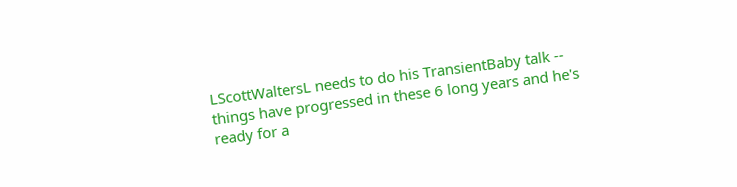LScottWaltersL needs to do his TransientBaby talk -- things have progressed in these 6 long years and he's ready for a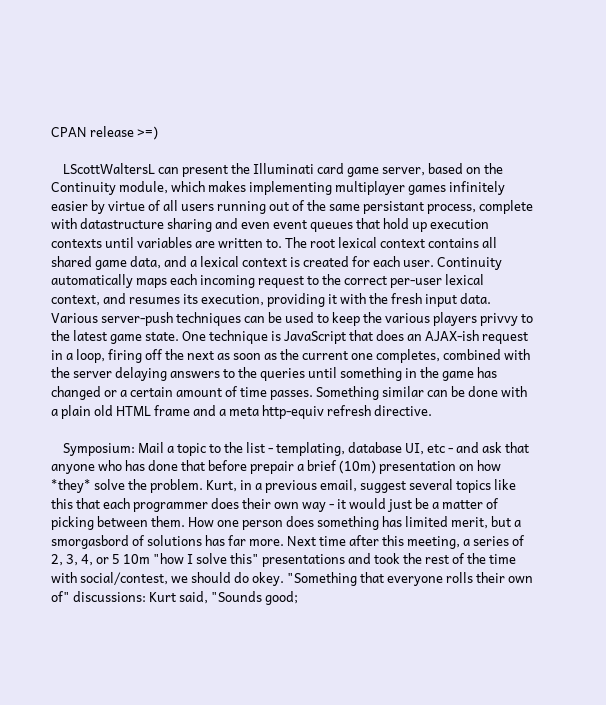CPAN release >=)

    LScottWaltersL can present the Illuminati card game server, based on the Continuity module, which makes implementing multiplayer games infinitely easier by virtue of all users running out of the same persistant process, complete with datastructure sharing and even event queues that hold up execution contexts until variables are written to. The root lexical context contains all shared game data, and a lexical context is created for each user. Continuity automatically maps each incoming request to the correct per-user lexical context, and resumes its execution, providing it with the fresh input data. Various server-push techniques can be used to keep the various players privvy to the latest game state. One technique is JavaScript that does an AJAX-ish request in a loop, firing off the next as soon as the current one completes, combined with the server delaying answers to the queries until something in the game has changed or a certain amount of time passes. Something similar can be done with a plain old HTML frame and a meta http-equiv refresh directive.

    Symposium: Mail a topic to the list - templating, database UI, etc - and ask that anyone who has done that before prepair a brief (10m) presentation on how *they* solve the problem. Kurt, in a previous email, suggest several topics like this that each programmer does their own way - it would just be a matter of picking between them. How one person does something has limited merit, but a smorgasbord of solutions has far more. Next time after this meeting, a series of 2, 3, 4, or 5 10m "how I solve this" presentations and took the rest of the time with social/contest, we should do okey. "Something that everyone rolls their own of" discussions: Kurt said, "Sounds good;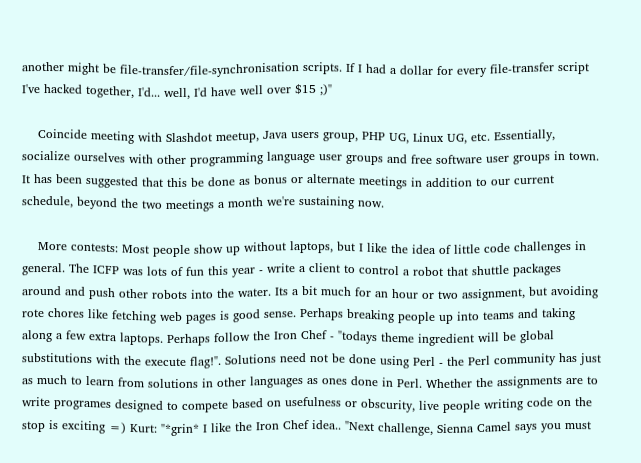another might be file-transfer/file-synchronisation scripts. If I had a dollar for every file-transfer script I've hacked together, I'd... well, I'd have well over $15 ;)"

    Coincide meeting with Slashdot meetup, Java users group, PHP UG, Linux UG, etc. Essentially, socialize ourselves with other programming language user groups and free software user groups in town. It has been suggested that this be done as bonus or alternate meetings in addition to our current schedule, beyond the two meetings a month we're sustaining now.

    More contests: Most people show up without laptops, but I like the idea of little code challenges in general. The ICFP was lots of fun this year - write a client to control a robot that shuttle packages around and push other robots into the water. Its a bit much for an hour or two assignment, but avoiding rote chores like fetching web pages is good sense. Perhaps breaking people up into teams and taking along a few extra laptops. Perhaps follow the Iron Chef - "todays theme ingredient will be global substitutions with the execute flag!". Solutions need not be done using Perl - the Perl community has just as much to learn from solutions in other languages as ones done in Perl. Whether the assignments are to write programes designed to compete based on usefulness or obscurity, live people writing code on the stop is exciting =) Kurt: "*grin* I like the Iron Chef idea.. "Next challenge, Sienna Camel says you must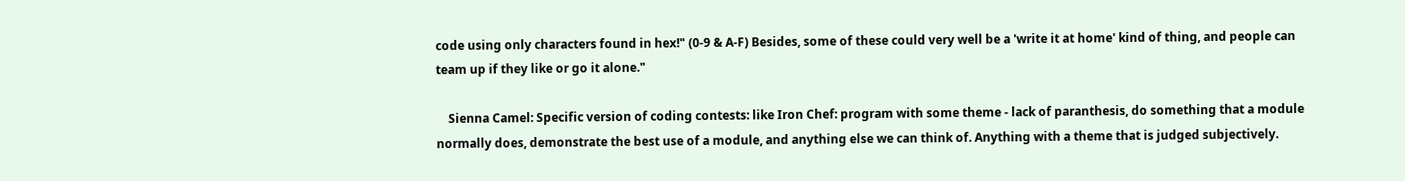code using only characters found in hex!" (0-9 & A-F) Besides, some of these could very well be a 'write it at home' kind of thing, and people can team up if they like or go it alone."

    Sienna Camel: Specific version of coding contests: like Iron Chef: program with some theme - lack of paranthesis, do something that a module normally does, demonstrate the best use of a module, and anything else we can think of. Anything with a theme that is judged subjectively.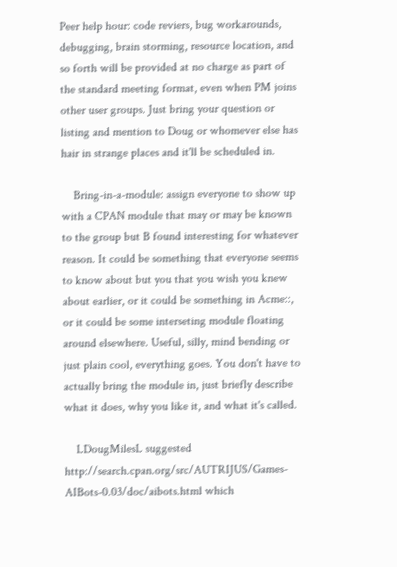Peer help hour: code reviers, bug workarounds, debugging, brain storming, resource location, and so forth will be provided at no charge as part of the standard meeting format, even when PM joins other user groups. Just bring your question or listing and mention to Doug or whomever else has hair in strange places and it'll be scheduled in.

    Bring-in-a-module: assign everyone to show up with a CPAN module that may or may be known to the group but B found interesting for whatever reason. It could be something that everyone seems to know about but you that you wish you knew about earlier, or it could be something in Acme::, or it could be some interseting module floating around elsewhere. Useful, silly, mind bending or just plain cool, everything goes. You don't have to actually bring the module in, just briefly describe what it does, why you like it, and what it's called.

    LDougMilesL suggested http://search.cpan.org/src/AUTRIJUS/Games-AIBots-0.03/doc/aibots.html which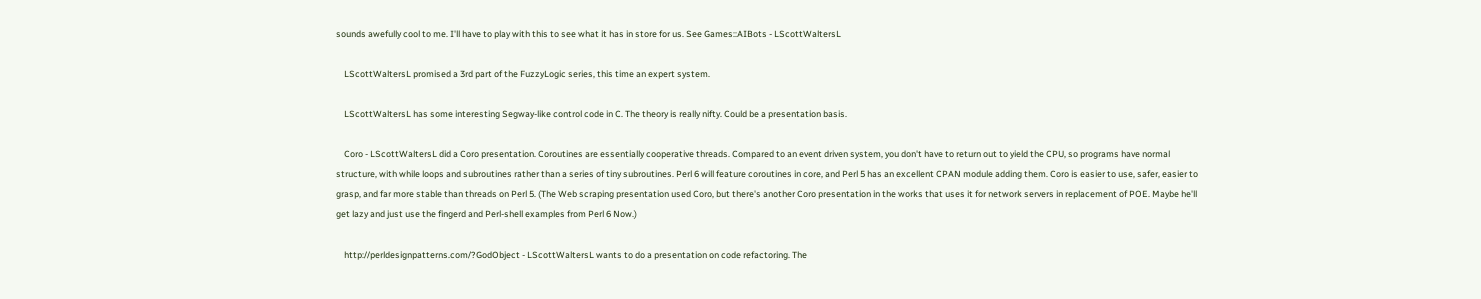sounds awefully cool to me. I'll have to play with this to see what it has in store for us. See Games::AIBots - LScottWaltersL

    LScottWaltersL promised a 3rd part of the FuzzyLogic series, this time an expert system.

    LScottWaltersL has some interesting Segway-like control code in C. The theory is really nifty. Could be a presentation basis.

    Coro - LScottWaltersL did a Coro presentation. Coroutines are essentially cooperative threads. Compared to an event driven system, you don't have to return out to yield the CPU, so programs have normal structure, with while loops and subroutines rather than a series of tiny subroutines. Perl 6 will feature coroutines in core, and Perl 5 has an excellent CPAN module adding them. Coro is easier to use, safer, easier to grasp, and far more stable than threads on Perl 5. (The Web scraping presentation used Coro, but there's another Coro presentation in the works that uses it for network servers in replacement of POE. Maybe he'll get lazy and just use the fingerd and Perl-shell examples from Perl 6 Now.)

    http://perldesignpatterns.com/?GodObject - LScottWaltersL wants to do a presentation on code refactoring. The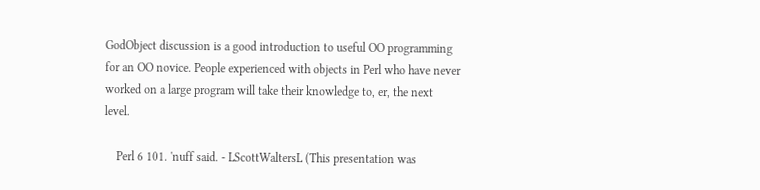GodObject discussion is a good introduction to useful OO programming for an OO novice. People experienced with objects in Perl who have never worked on a large program will take their knowledge to, er, the next level.

    Perl 6 101. 'nuff said. - LScottWaltersL (This presentation was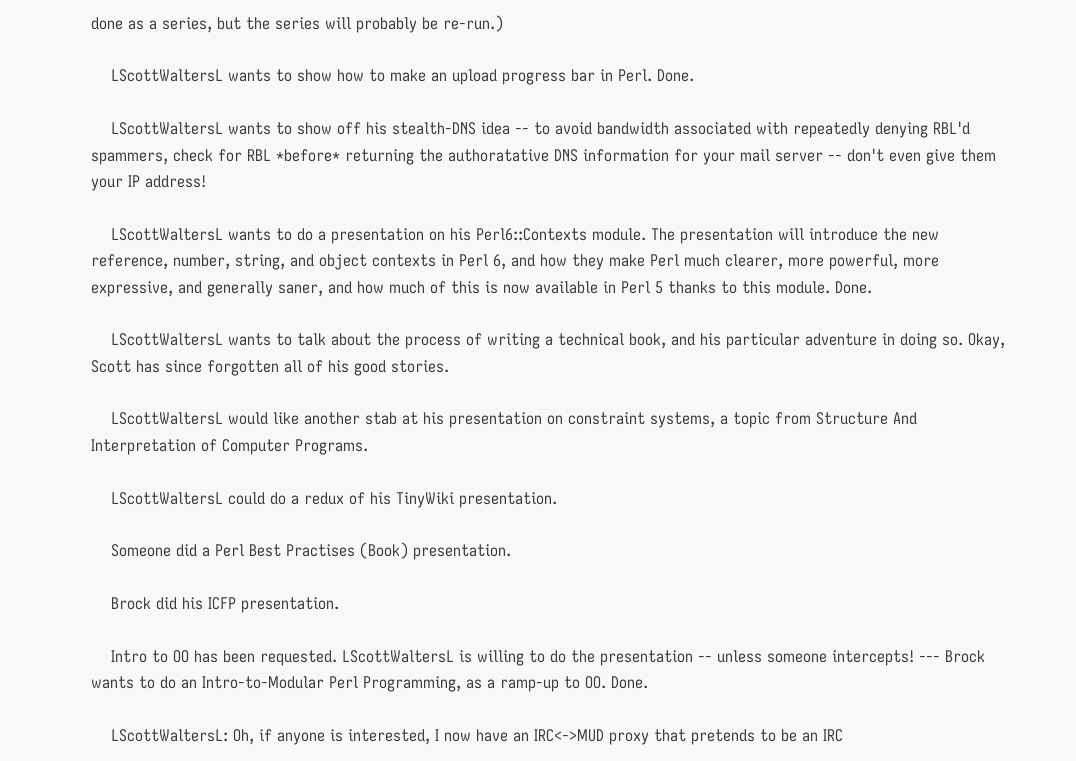done as a series, but the series will probably be re-run.)

    LScottWaltersL wants to show how to make an upload progress bar in Perl. Done.

    LScottWaltersL wants to show off his stealth-DNS idea -- to avoid bandwidth associated with repeatedly denying RBL'd spammers, check for RBL *before* returning the authoratative DNS information for your mail server -- don't even give them your IP address!

    LScottWaltersL wants to do a presentation on his Perl6::Contexts module. The presentation will introduce the new reference, number, string, and object contexts in Perl 6, and how they make Perl much clearer, more powerful, more expressive, and generally saner, and how much of this is now available in Perl 5 thanks to this module. Done.

    LScottWaltersL wants to talk about the process of writing a technical book, and his particular adventure in doing so. Okay, Scott has since forgotten all of his good stories.

    LScottWaltersL would like another stab at his presentation on constraint systems, a topic from Structure And Interpretation of Computer Programs.

    LScottWaltersL could do a redux of his TinyWiki presentation.

    Someone did a Perl Best Practises (Book) presentation.

    Brock did his ICFP presentation.

    Intro to OO has been requested. LScottWaltersL is willing to do the presentation -- unless someone intercepts! --- Brock wants to do an Intro-to-Modular Perl Programming, as a ramp-up to OO. Done.

    LScottWaltersL: Oh, if anyone is interested, I now have an IRC<->MUD proxy that pretends to be an IRC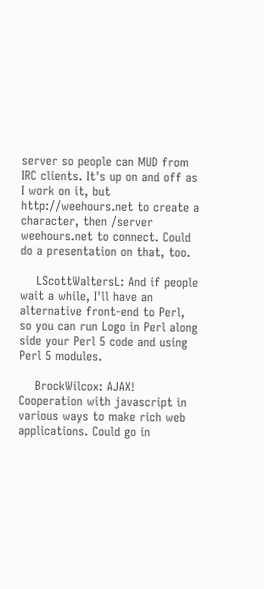server so people can MUD from IRC clients. It's up on and off as I work on it, but http://weehours.net to create a character, then /server weehours.net to connect. Could do a presentation on that, too.

    LScottWaltersL: And if people wait a while, I'll have an alternative front-end to Perl, so you can run Logo in Perl along side your Perl 5 code and using Perl 5 modules.

    BrockWilcox: AJAX! Cooperation with javascript in various ways to make rich web applications. Could go in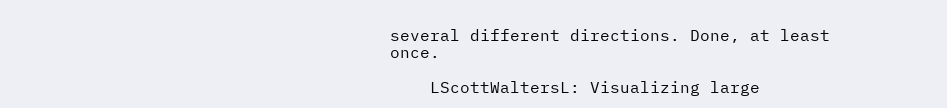several different directions. Done, at least once.

    LScottWaltersL: Visualizing large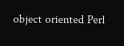object oriented Perl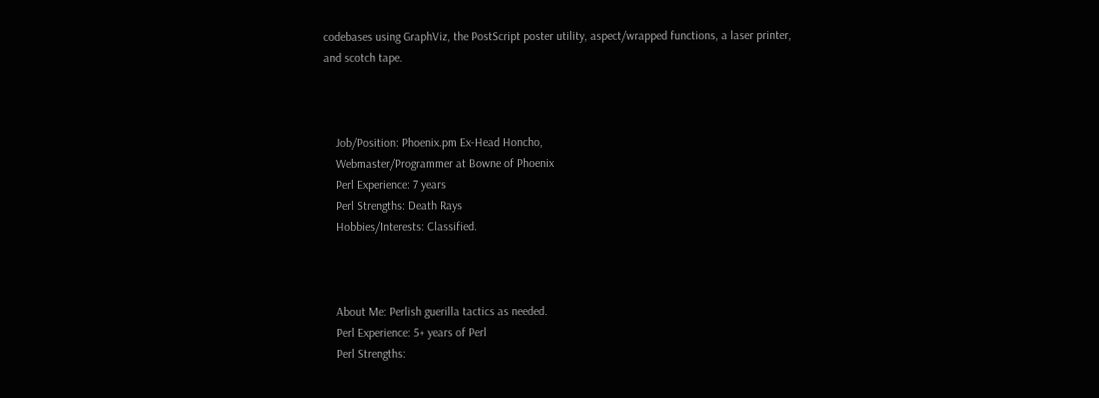codebases using GraphViz, the PostScript poster utility, aspect/wrapped functions, a laser printer, and scotch tape.



    Job/Position: Phoenix.pm Ex-Head Honcho,
    Webmaster/Programmer at Bowne of Phoenix
    Perl Experience: 7 years
    Perl Strengths: Death Rays
    Hobbies/Interests: Classified.



    About Me: Perlish guerilla tactics as needed.
    Perl Experience: 5+ years of Perl
    Perl Strengths: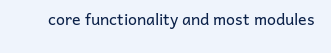core functionality and most modules